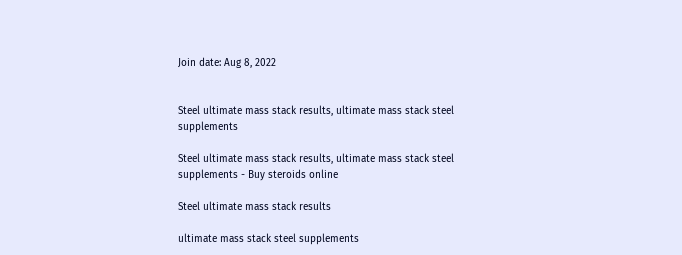Join date: Aug 8, 2022


Steel ultimate mass stack results, ultimate mass stack steel supplements

Steel ultimate mass stack results, ultimate mass stack steel supplements - Buy steroids online

Steel ultimate mass stack results

ultimate mass stack steel supplements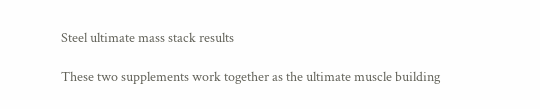Steel ultimate mass stack results

These two supplements work together as the ultimate muscle building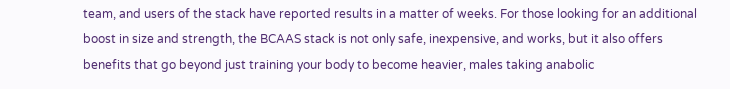team, and users of the stack have reported results in a matter of weeks. For those looking for an additional boost in size and strength, the BCAAS stack is not only safe, inexpensive, and works, but it also offers benefits that go beyond just training your body to become heavier, males taking anabolic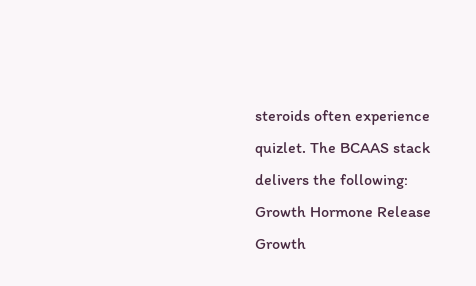steroids often experience quizlet. The BCAAS stack delivers the following: Growth Hormone Release Growth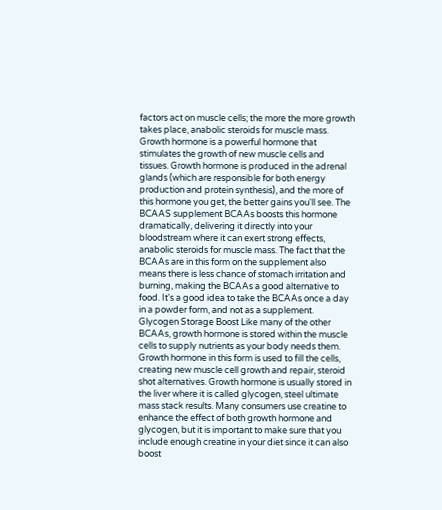factors act on muscle cells; the more the more growth takes place, anabolic steroids for muscle mass. Growth hormone is a powerful hormone that stimulates the growth of new muscle cells and tissues. Growth hormone is produced in the adrenal glands (which are responsible for both energy production and protein synthesis), and the more of this hormone you get, the better gains you'll see. The BCAAS supplement BCAAs boosts this hormone dramatically, delivering it directly into your bloodstream where it can exert strong effects, anabolic steroids for muscle mass. The fact that the BCAAs are in this form on the supplement also means there is less chance of stomach irritation and burning, making the BCAAs a good alternative to food. It's a good idea to take the BCAAs once a day in a powder form, and not as a supplement. Glycogen Storage Boost Like many of the other BCAAs, growth hormone is stored within the muscle cells to supply nutrients as your body needs them. Growth hormone in this form is used to fill the cells, creating new muscle cell growth and repair, steroid shot alternatives. Growth hormone is usually stored in the liver where it is called glycogen, steel ultimate mass stack results. Many consumers use creatine to enhance the effect of both growth hormone and glycogen, but it is important to make sure that you include enough creatine in your diet since it can also boost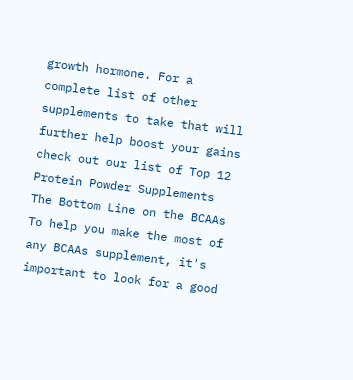growth hormone. For a complete list of other supplements to take that will further help boost your gains check out our list of Top 12 Protein Powder Supplements The Bottom Line on the BCAAs To help you make the most of any BCAAs supplement, it's important to look for a good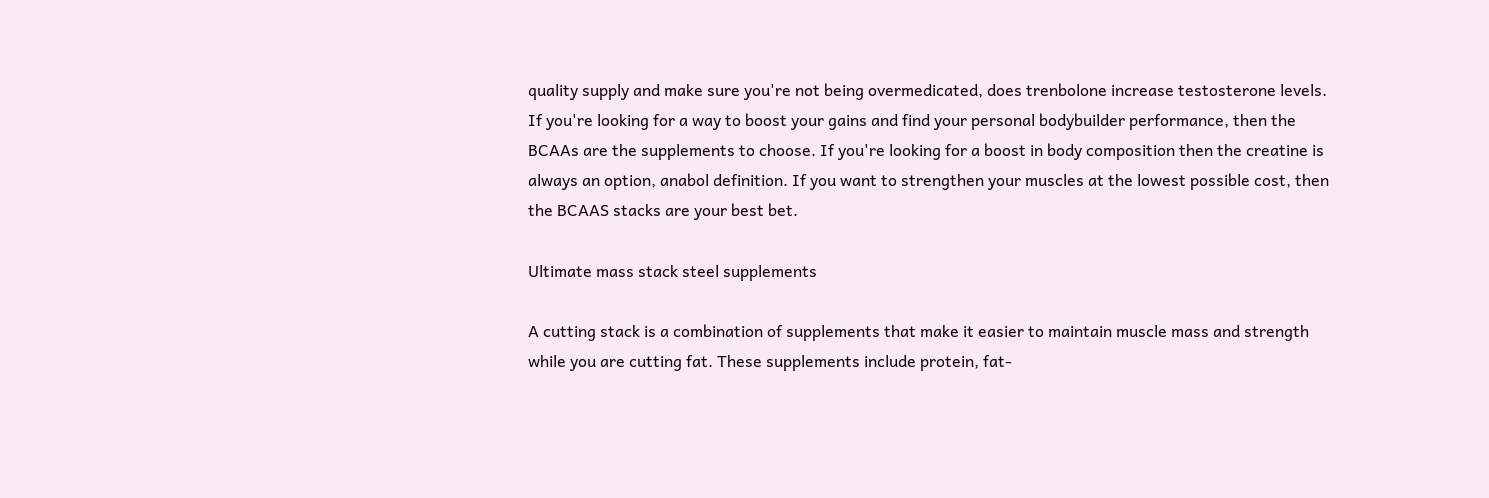quality supply and make sure you're not being overmedicated, does trenbolone increase testosterone levels. If you're looking for a way to boost your gains and find your personal bodybuilder performance, then the BCAAs are the supplements to choose. If you're looking for a boost in body composition then the creatine is always an option, anabol definition. If you want to strengthen your muscles at the lowest possible cost, then the BCAAS stacks are your best bet.

Ultimate mass stack steel supplements

A cutting stack is a combination of supplements that make it easier to maintain muscle mass and strength while you are cutting fat. These supplements include protein, fat-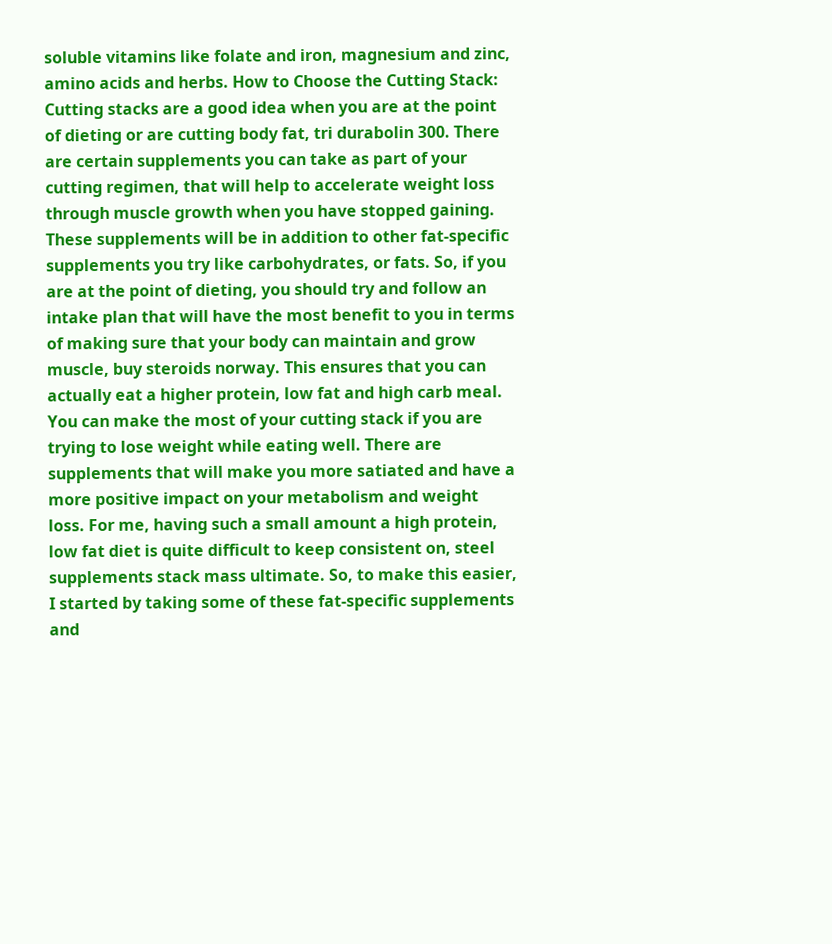soluble vitamins like folate and iron, magnesium and zinc, amino acids and herbs. How to Choose the Cutting Stack: Cutting stacks are a good idea when you are at the point of dieting or are cutting body fat, tri durabolin 300. There are certain supplements you can take as part of your cutting regimen, that will help to accelerate weight loss through muscle growth when you have stopped gaining. These supplements will be in addition to other fat-specific supplements you try like carbohydrates, or fats. So, if you are at the point of dieting, you should try and follow an intake plan that will have the most benefit to you in terms of making sure that your body can maintain and grow muscle, buy steroids norway. This ensures that you can actually eat a higher protein, low fat and high carb meal. You can make the most of your cutting stack if you are trying to lose weight while eating well. There are supplements that will make you more satiated and have a more positive impact on your metabolism and weight loss. For me, having such a small amount a high protein, low fat diet is quite difficult to keep consistent on, steel supplements stack mass ultimate. So, to make this easier, I started by taking some of these fat-specific supplements and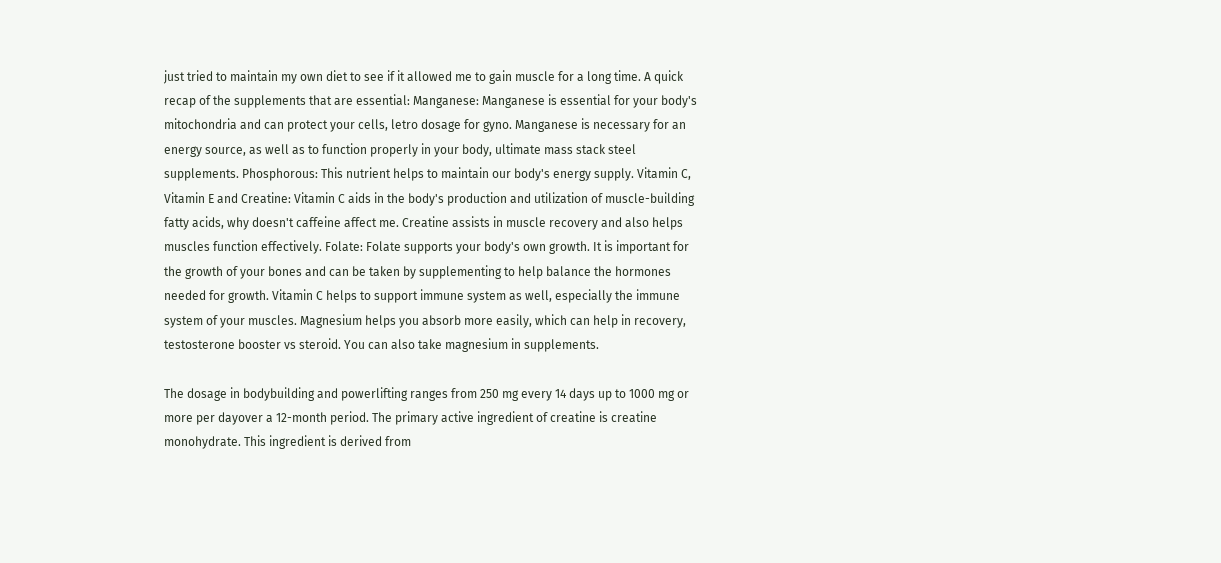just tried to maintain my own diet to see if it allowed me to gain muscle for a long time. A quick recap of the supplements that are essential: Manganese: Manganese is essential for your body's mitochondria and can protect your cells, letro dosage for gyno. Manganese is necessary for an energy source, as well as to function properly in your body, ultimate mass stack steel supplements. Phosphorous: This nutrient helps to maintain our body's energy supply. Vitamin C, Vitamin E and Creatine: Vitamin C aids in the body's production and utilization of muscle-building fatty acids, why doesn't caffeine affect me. Creatine assists in muscle recovery and also helps muscles function effectively. Folate: Folate supports your body's own growth. It is important for the growth of your bones and can be taken by supplementing to help balance the hormones needed for growth. Vitamin C helps to support immune system as well, especially the immune system of your muscles. Magnesium helps you absorb more easily, which can help in recovery, testosterone booster vs steroid. You can also take magnesium in supplements.

The dosage in bodybuilding and powerlifting ranges from 250 mg every 14 days up to 1000 mg or more per dayover a 12-month period. The primary active ingredient of creatine is creatine monohydrate. This ingredient is derived from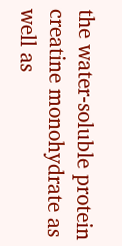the water-soluble protein creatine monohydrate as well as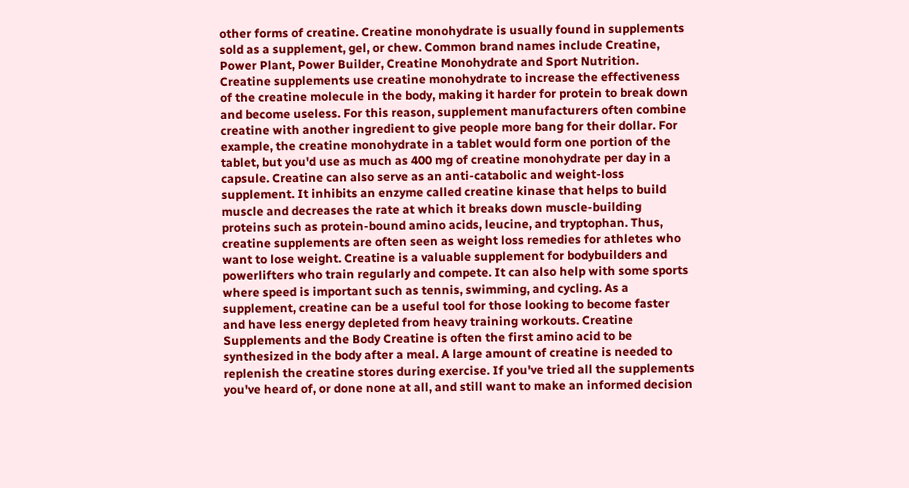other forms of creatine. Creatine monohydrate is usually found in supplements sold as a supplement, gel, or chew. Common brand names include Creatine, Power Plant, Power Builder, Creatine Monohydrate and Sport Nutrition. Creatine supplements use creatine monohydrate to increase the effectiveness of the creatine molecule in the body, making it harder for protein to break down and become useless. For this reason, supplement manufacturers often combine creatine with another ingredient to give people more bang for their dollar. For example, the creatine monohydrate in a tablet would form one portion of the tablet, but you'd use as much as 400 mg of creatine monohydrate per day in a capsule. Creatine can also serve as an anti-catabolic and weight-loss supplement. It inhibits an enzyme called creatine kinase that helps to build muscle and decreases the rate at which it breaks down muscle-building proteins such as protein-bound amino acids, leucine, and tryptophan. Thus, creatine supplements are often seen as weight loss remedies for athletes who want to lose weight. Creatine is a valuable supplement for bodybuilders and powerlifters who train regularly and compete. It can also help with some sports where speed is important such as tennis, swimming, and cycling. As a supplement, creatine can be a useful tool for those looking to become faster and have less energy depleted from heavy training workouts. Creatine Supplements and the Body Creatine is often the first amino acid to be synthesized in the body after a meal. A large amount of creatine is needed to replenish the creatine stores during exercise. If you've tried all the supplements you've heard of, or done none at all, and still want to make an informed decision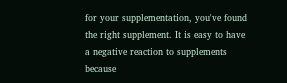for your supplementation, you've found the right supplement. It is easy to have a negative reaction to supplements because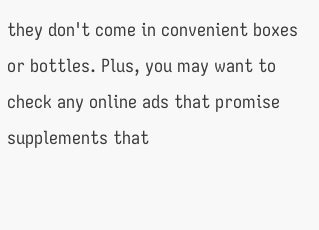they don't come in convenient boxes or bottles. Plus, you may want to check any online ads that promise supplements that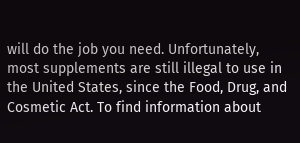will do the job you need. Unfortunately, most supplements are still illegal to use in the United States, since the Food, Drug, and Cosmetic Act. To find information about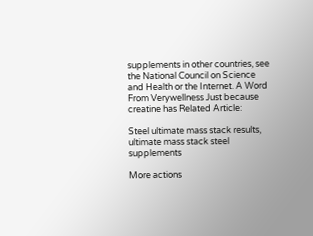supplements in other countries, see the National Council on Science and Health or the Internet. A Word From Verywellness Just because creatine has Related Article:

Steel ultimate mass stack results, ultimate mass stack steel supplements

More actions